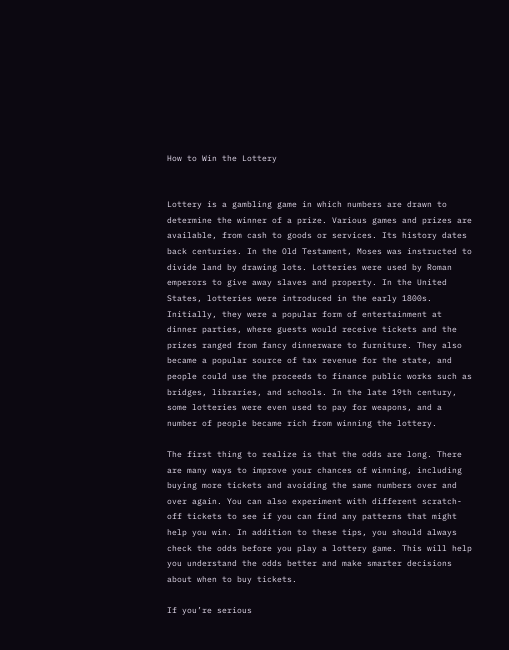How to Win the Lottery


Lottery is a gambling game in which numbers are drawn to determine the winner of a prize. Various games and prizes are available, from cash to goods or services. Its history dates back centuries. In the Old Testament, Moses was instructed to divide land by drawing lots. Lotteries were used by Roman emperors to give away slaves and property. In the United States, lotteries were introduced in the early 1800s. Initially, they were a popular form of entertainment at dinner parties, where guests would receive tickets and the prizes ranged from fancy dinnerware to furniture. They also became a popular source of tax revenue for the state, and people could use the proceeds to finance public works such as bridges, libraries, and schools. In the late 19th century, some lotteries were even used to pay for weapons, and a number of people became rich from winning the lottery.

The first thing to realize is that the odds are long. There are many ways to improve your chances of winning, including buying more tickets and avoiding the same numbers over and over again. You can also experiment with different scratch-off tickets to see if you can find any patterns that might help you win. In addition to these tips, you should always check the odds before you play a lottery game. This will help you understand the odds better and make smarter decisions about when to buy tickets.

If you’re serious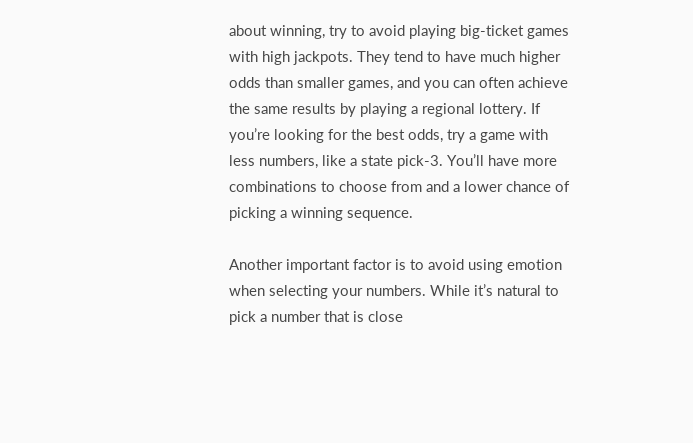about winning, try to avoid playing big-ticket games with high jackpots. They tend to have much higher odds than smaller games, and you can often achieve the same results by playing a regional lottery. If you’re looking for the best odds, try a game with less numbers, like a state pick-3. You’ll have more combinations to choose from and a lower chance of picking a winning sequence.

Another important factor is to avoid using emotion when selecting your numbers. While it’s natural to pick a number that is close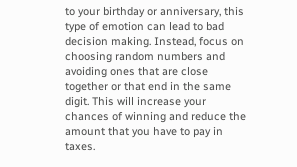to your birthday or anniversary, this type of emotion can lead to bad decision making. Instead, focus on choosing random numbers and avoiding ones that are close together or that end in the same digit. This will increase your chances of winning and reduce the amount that you have to pay in taxes.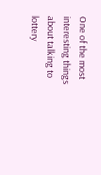One of the most interesting things about talking to lottery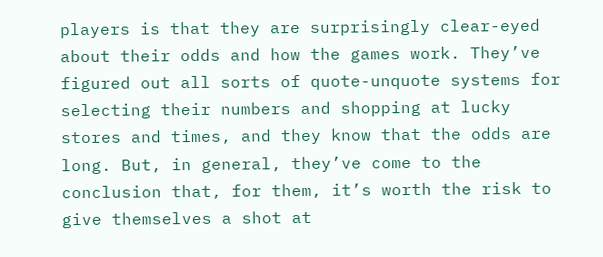players is that they are surprisingly clear-eyed about their odds and how the games work. They’ve figured out all sorts of quote-unquote systems for selecting their numbers and shopping at lucky stores and times, and they know that the odds are long. But, in general, they’ve come to the conclusion that, for them, it’s worth the risk to give themselves a shot at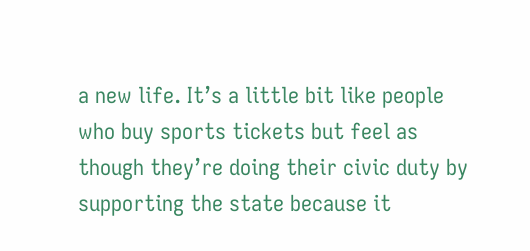a new life. It’s a little bit like people who buy sports tickets but feel as though they’re doing their civic duty by supporting the state because it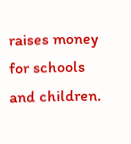raises money for schools and children.